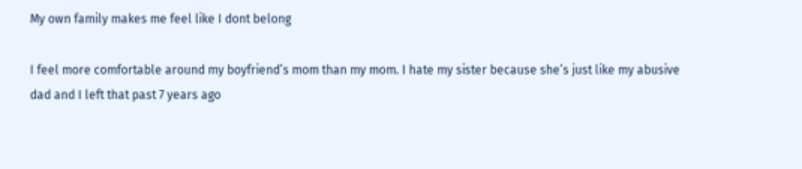My own family makes me feel like I dont belong

I feel more comfortable around my boyfriend’s mom than my mom. I hate my sister because she’s just like my abusive dad and I left that past 7 years ago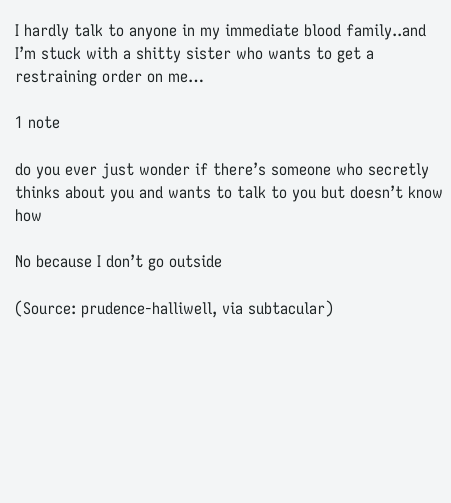I hardly talk to anyone in my immediate blood family..and I’m stuck with a shitty sister who wants to get a restraining order on me…

1 note

do you ever just wonder if there’s someone who secretly thinks about you and wants to talk to you but doesn’t know how

No because I don’t go outside

(Source: prudence-halliwell, via subtacular)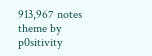913,967 notes
theme by p0sitivity